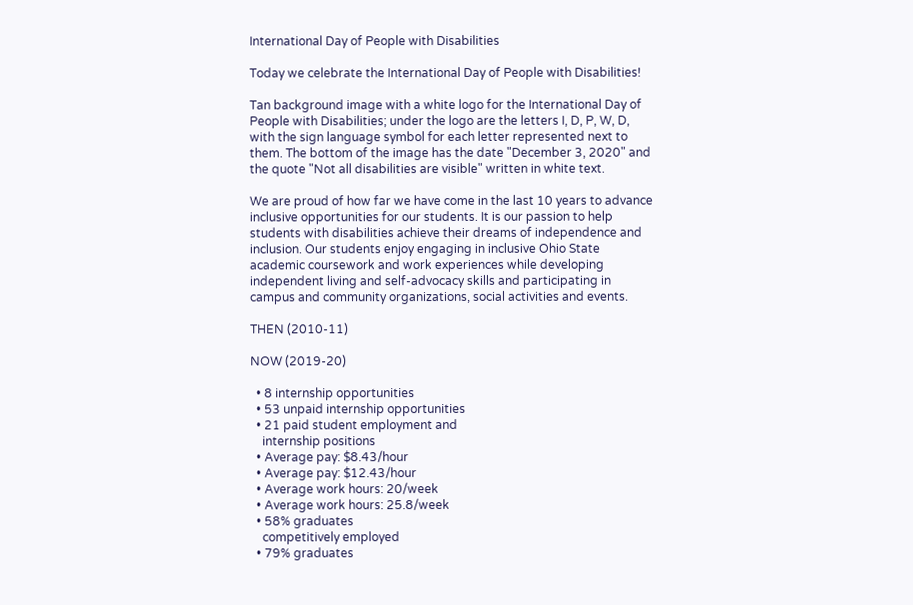International Day of People with Disabilities

Today we celebrate the International Day of People with Disabilities!

Tan background image with a white logo for the International Day of People with Disabilities; under the logo are the letters I, D, P, W, D, with the sign language symbol for each letter represented next to them. The bottom of the image has the date "December 3, 2020" and the quote "Not all disabilities are visible" written in white text.

We are proud of how far we have come in the last 10 years to advance inclusive opportunities for our students. It is our passion to help students with disabilities achieve their dreams of independence and inclusion. Our students enjoy engaging in inclusive Ohio State academic coursework and work experiences while developing independent living and self-advocacy skills and participating in campus and community organizations, social activities and events.

THEN (2010-11)

NOW (2019-20)

  • 8 internship opportunities
  • 53 unpaid internship opportunities
  • 21 paid student employment and
    internship positions
  • Average pay: $8.43/hour
  • Average pay: $12.43/hour
  • Average work hours: 20/week
  • Average work hours: 25.8/week
  • 58% graduates
    competitively employed
  • 79% graduates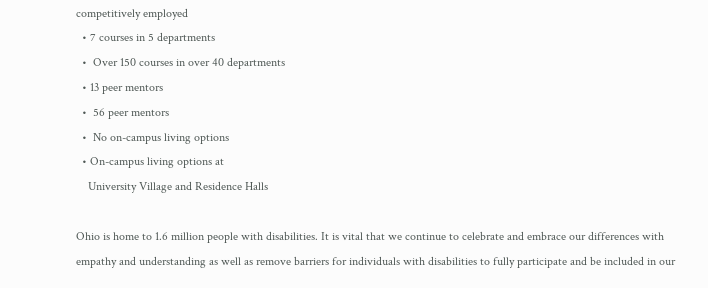competitively employed
  • 7 courses in 5 departments
  •  Over 150 courses in over 40 departments
  • 13 peer mentors
  •  56 peer mentors
  •  No on-campus living options
  • On-campus living options at
    University Village and Residence Halls

Ohio is home to 1.6 million people with disabilities. It is vital that we continue to celebrate and embrace our differences with empathy and understanding as well as remove barriers for individuals with disabilities to fully participate and be included in our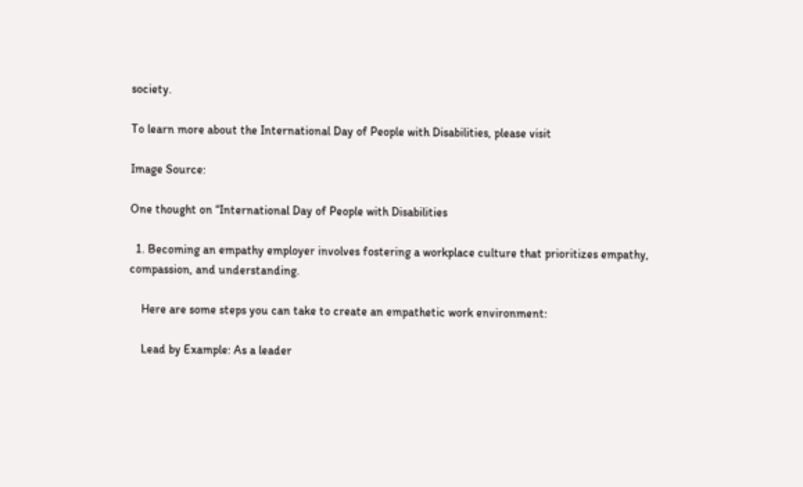society.

To learn more about the International Day of People with Disabilities, please visit

Image Source:

One thought on “International Day of People with Disabilities

  1. Becoming an empathy employer involves fostering a workplace culture that prioritizes empathy, compassion, and understanding.

    Here are some steps you can take to create an empathetic work environment:

    Lead by Example: As a leader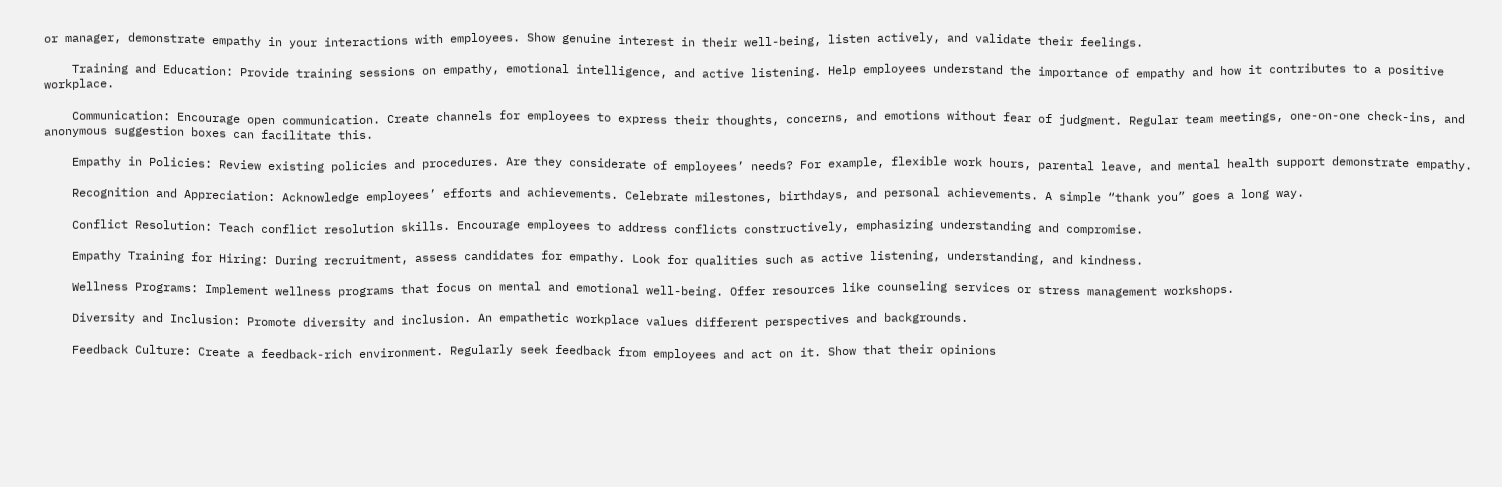or manager, demonstrate empathy in your interactions with employees. Show genuine interest in their well-being, listen actively, and validate their feelings.

    Training and Education: Provide training sessions on empathy, emotional intelligence, and active listening. Help employees understand the importance of empathy and how it contributes to a positive workplace.

    Communication: Encourage open communication. Create channels for employees to express their thoughts, concerns, and emotions without fear of judgment. Regular team meetings, one-on-one check-ins, and anonymous suggestion boxes can facilitate this.

    Empathy in Policies: Review existing policies and procedures. Are they considerate of employees’ needs? For example, flexible work hours, parental leave, and mental health support demonstrate empathy.

    Recognition and Appreciation: Acknowledge employees’ efforts and achievements. Celebrate milestones, birthdays, and personal achievements. A simple “thank you” goes a long way.

    Conflict Resolution: Teach conflict resolution skills. Encourage employees to address conflicts constructively, emphasizing understanding and compromise.

    Empathy Training for Hiring: During recruitment, assess candidates for empathy. Look for qualities such as active listening, understanding, and kindness.

    Wellness Programs: Implement wellness programs that focus on mental and emotional well-being. Offer resources like counseling services or stress management workshops.

    Diversity and Inclusion: Promote diversity and inclusion. An empathetic workplace values different perspectives and backgrounds.

    Feedback Culture: Create a feedback-rich environment. Regularly seek feedback from employees and act on it. Show that their opinions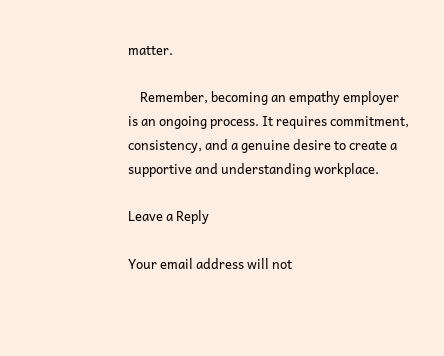matter.

    Remember, becoming an empathy employer is an ongoing process. It requires commitment, consistency, and a genuine desire to create a supportive and understanding workplace.

Leave a Reply

Your email address will not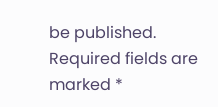be published. Required fields are marked *